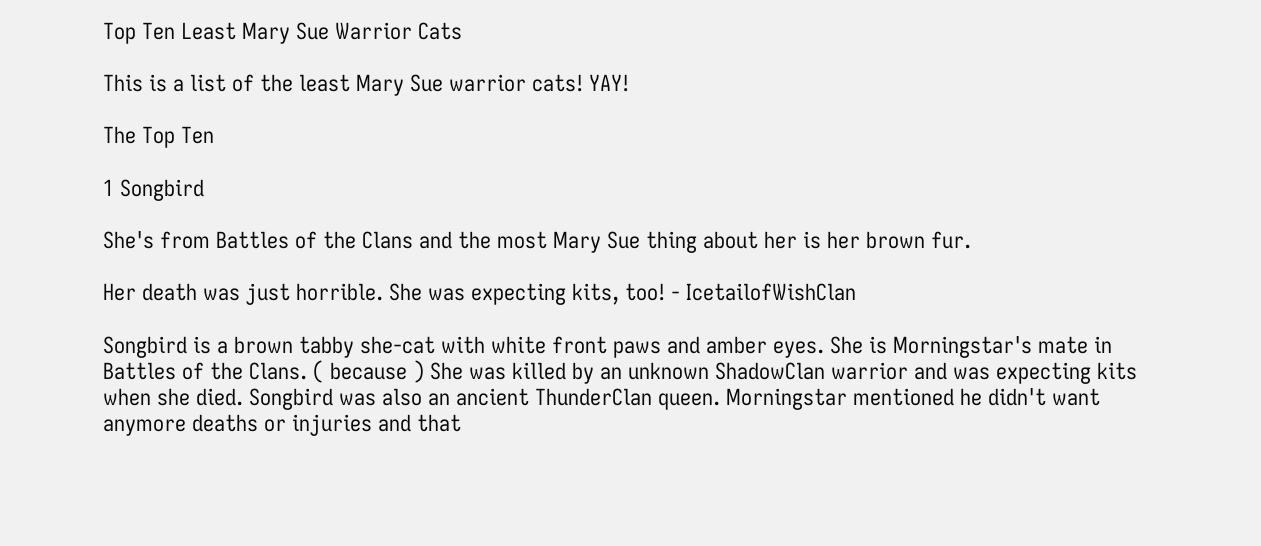Top Ten Least Mary Sue Warrior Cats

This is a list of the least Mary Sue warrior cats! YAY!

The Top Ten

1 Songbird

She's from Battles of the Clans and the most Mary Sue thing about her is her brown fur.

Her death was just horrible. She was expecting kits, too! - IcetailofWishClan

Songbird is a brown tabby she-cat with white front paws and amber eyes. She is Morningstar's mate in Battles of the Clans. ( because ) She was killed by an unknown ShadowClan warrior and was expecting kits when she died. Songbird was also an ancient ThunderClan queen. Morningstar mentioned he didn't want anymore deaths or injuries and that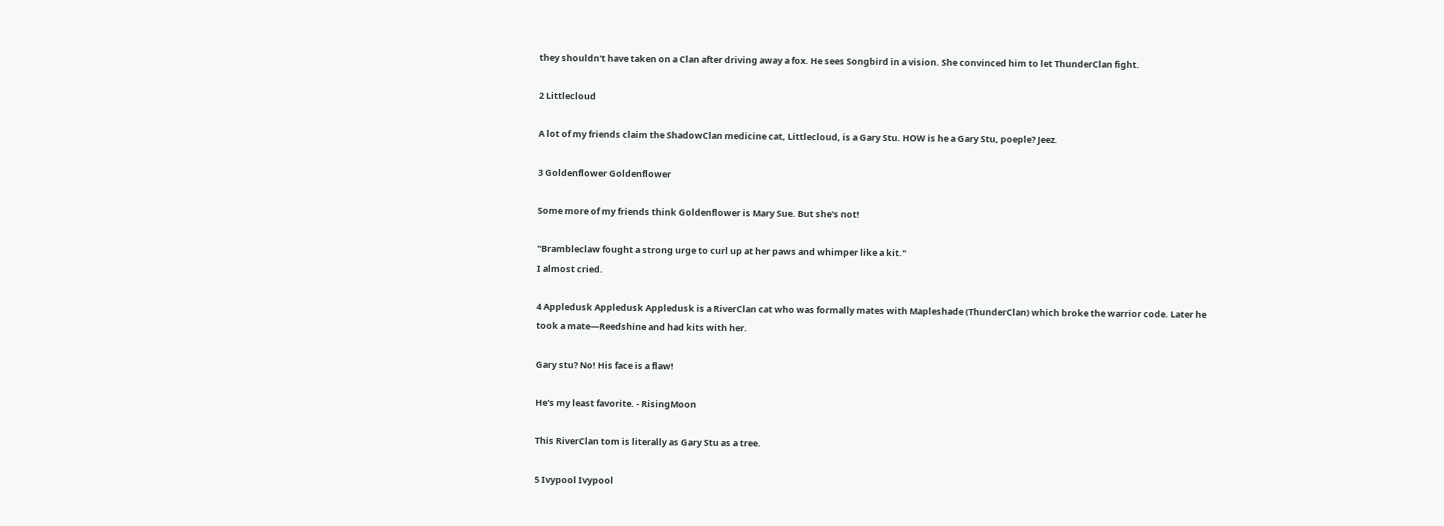they shouldn't have taken on a Clan after driving away a fox. He sees Songbird in a vision. She convinced him to let ThunderClan fight.

2 Littlecloud

A lot of my friends claim the ShadowClan medicine cat, Littlecloud, is a Gary Stu. HOW is he a Gary Stu, poeple? Jeez.

3 Goldenflower Goldenflower

Some more of my friends think Goldenflower is Mary Sue. But she's not!

"Brambleclaw fought a strong urge to curl up at her paws and whimper like a kit."
I almost cried.

4 Appledusk Appledusk Appledusk is a RiverClan cat who was formally mates with Mapleshade (ThunderClan) which broke the warrior code. Later he took a mate—Reedshine and had kits with her.

Gary stu? No! His face is a flaw!

He's my least favorite. - RisingMoon

This RiverClan tom is literally as Gary Stu as a tree.

5 Ivypool Ivypool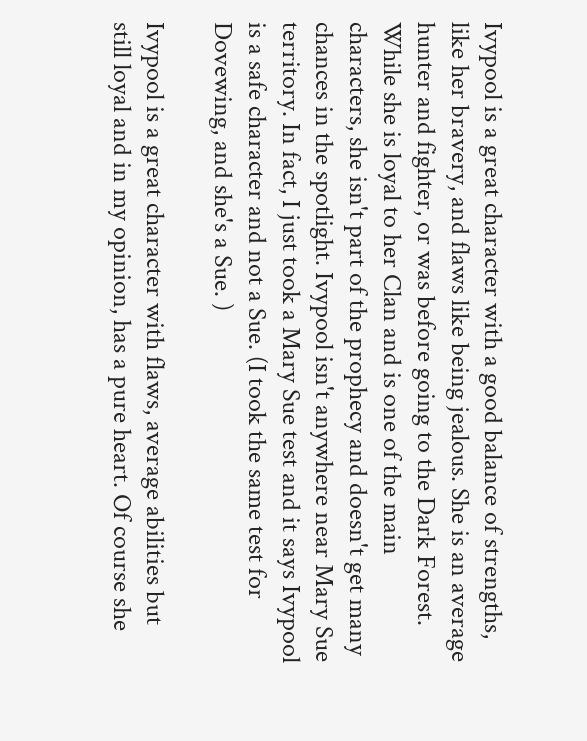Ivypool is a great character with a good balance of strengths, like her bravery, and flaws like being jealous. She is an average hunter and fighter, or was before going to the Dark Forest. While she is loyal to her Clan and is one of the main characters, she isn't part of the prophecy and doesn't get many chances in the spotlight. Ivypool isn't anywhere near Mary Sue territory. In fact, I just took a Mary Sue test and it says Ivypool is a safe character and not a Sue. (I took the same test for Dovewing, and she's a Sue. )

Ivypool is a great character with flaws, average abilities but still loyal and in my opinion, has a pure heart. Of course she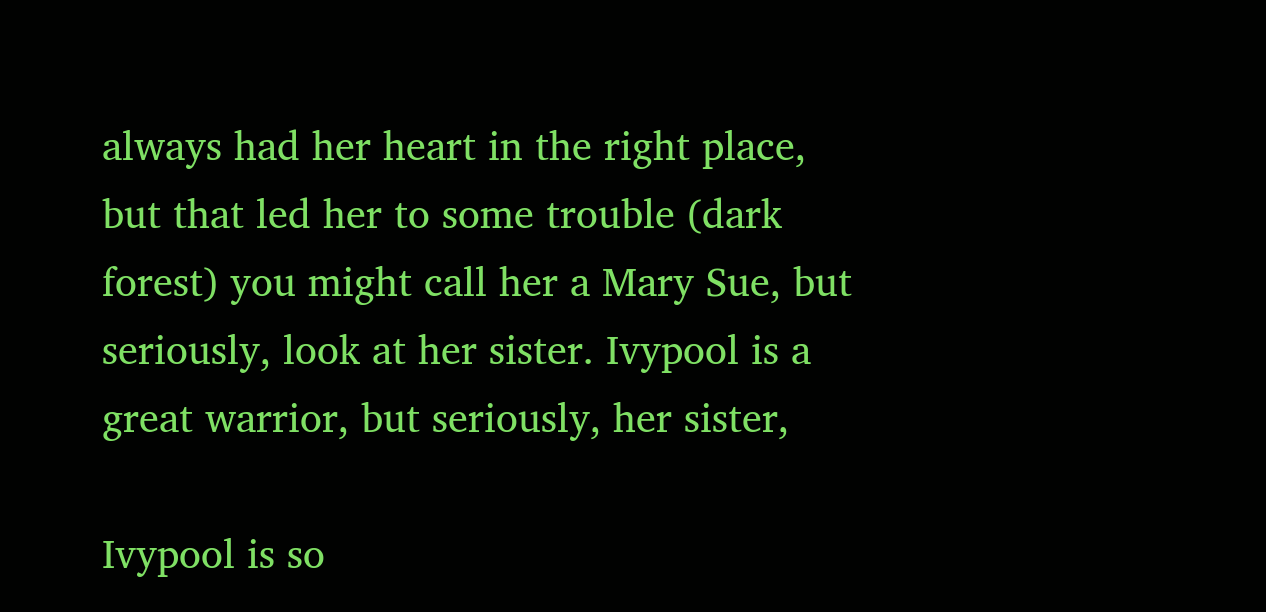always had her heart in the right place, but that led her to some trouble (dark forest) you might call her a Mary Sue, but seriously, look at her sister. Ivypool is a great warrior, but seriously, her sister,

Ivypool is so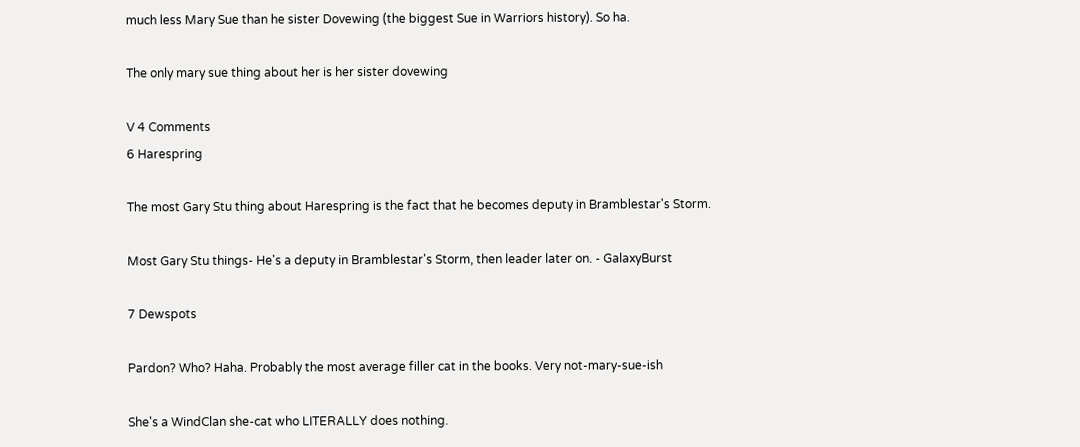much less Mary Sue than he sister Dovewing (the biggest Sue in Warriors history). So ha.

The only mary sue thing about her is her sister dovewing

V 4 Comments
6 Harespring

The most Gary Stu thing about Harespring is the fact that he becomes deputy in Bramblestar's Storm.

Most Gary Stu things- He's a deputy in Bramblestar's Storm, then leader later on. - GalaxyBurst

7 Dewspots

Pardon? Who? Haha. Probably the most average filler cat in the books. Very not-mary-sue-ish

She's a WindClan she-cat who LITERALLY does nothing.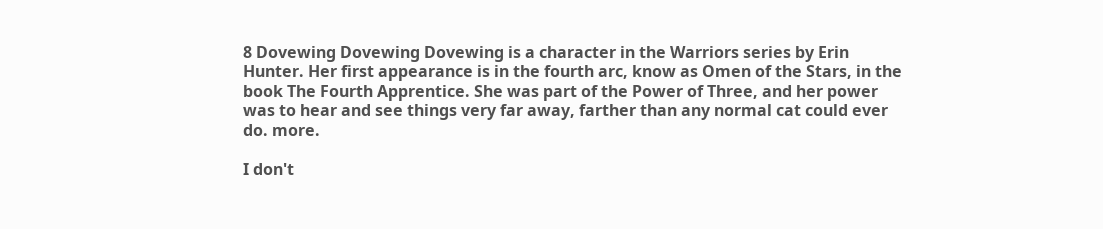8 Dovewing Dovewing Dovewing is a character in the Warriors series by Erin Hunter. Her first appearance is in the fourth arc, know as Omen of the Stars, in the book The Fourth Apprentice. She was part of the Power of Three, and her power was to hear and see things very far away, farther than any normal cat could ever do. more.

I don't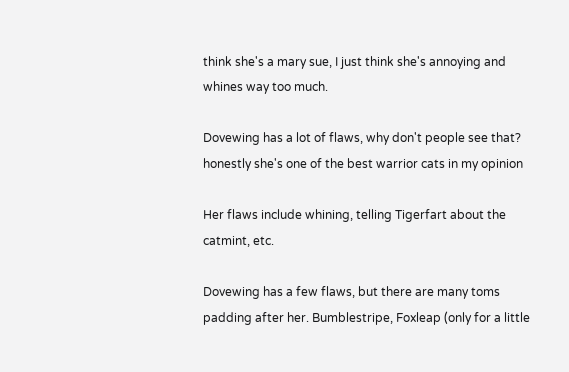think she's a mary sue, I just think she's annoying and whines way too much.

Dovewing has a lot of flaws, why don't people see that? honestly she's one of the best warrior cats in my opinion

Her flaws include whining, telling Tigerfart about the catmint, etc.

Dovewing has a few flaws, but there are many toms padding after her. Bumblestripe, Foxleap (only for a little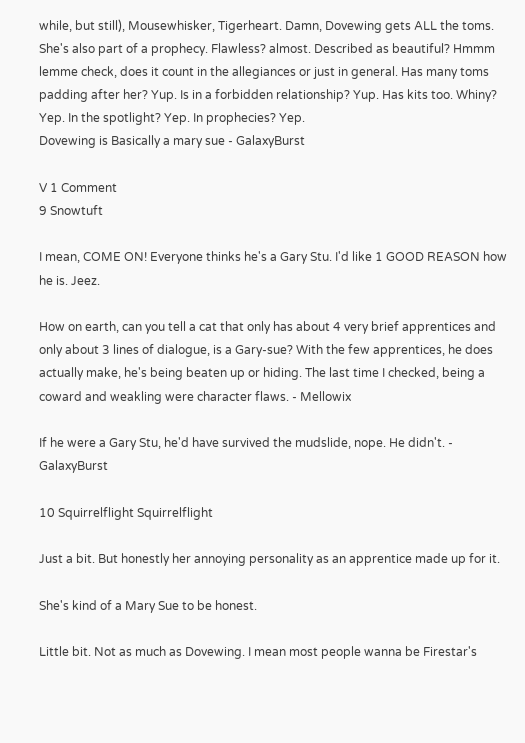while, but still), Mousewhisker, Tigerheart. Damn, Dovewing gets ALL the toms. She's also part of a prophecy. Flawless? almost. Described as beautiful? Hmmm lemme check, does it count in the allegiances or just in general. Has many toms padding after her? Yup. Is in a forbidden relationship? Yup. Has kits too. Whiny? Yep. In the spotlight? Yep. In prophecies? Yep.
Dovewing is Basically a mary sue - GalaxyBurst

V 1 Comment
9 Snowtuft

I mean, COME ON! Everyone thinks he's a Gary Stu. I'd like 1 GOOD REASON how he is. Jeez.

How on earth, can you tell a cat that only has about 4 very brief apprentices and only about 3 lines of dialogue, is a Gary-sue? With the few apprentices, he does actually make, he's being beaten up or hiding. The last time I checked, being a coward and weakling were character flaws. - Mellowix

If he were a Gary Stu, he'd have survived the mudslide, nope. He didn't. - GalaxyBurst

10 Squirrelflight Squirrelflight

Just a bit. But honestly her annoying personality as an apprentice made up for it.

She's kind of a Mary Sue to be honest.

Little bit. Not as much as Dovewing. I mean most people wanna be Firestar's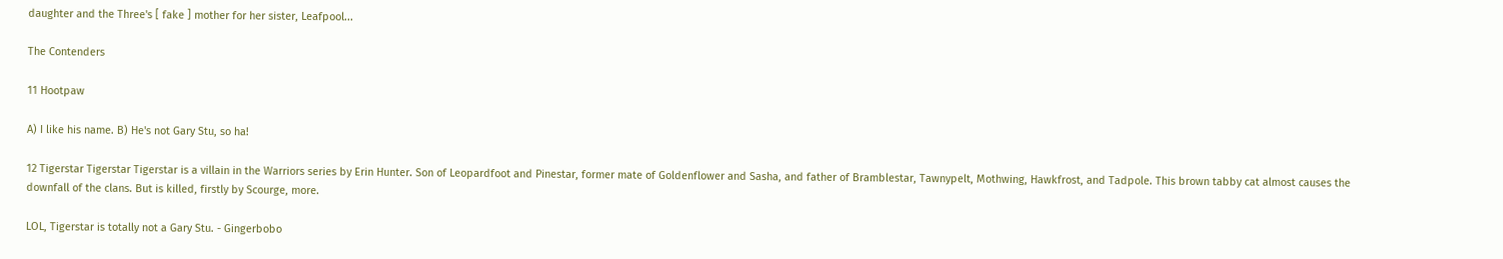daughter and the Three's [ fake ] mother for her sister, Leafpool...

The Contenders

11 Hootpaw

A) I like his name. B) He's not Gary Stu, so ha!

12 Tigerstar Tigerstar Tigerstar is a villain in the Warriors series by Erin Hunter. Son of Leopardfoot and Pinestar, former mate of Goldenflower and Sasha, and father of Bramblestar, Tawnypelt, Mothwing, Hawkfrost, and Tadpole. This brown tabby cat almost causes the downfall of the clans. But is killed, firstly by Scourge, more.

LOL, Tigerstar is totally not a Gary Stu. - Gingerbobo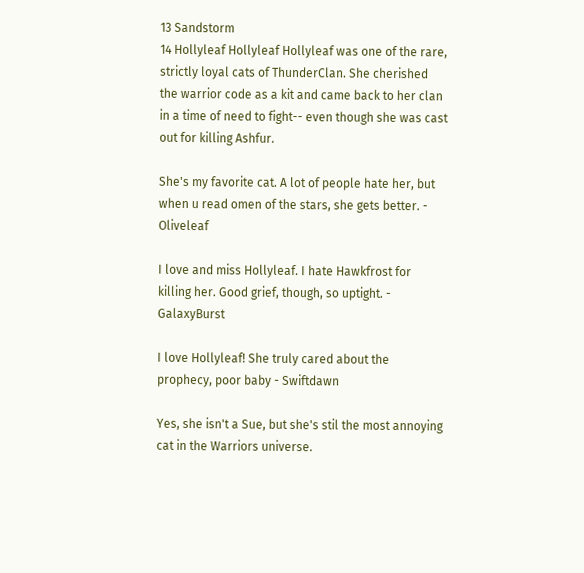13 Sandstorm
14 Hollyleaf Hollyleaf Hollyleaf was one of the rare, strictly loyal cats of ThunderClan. She cherished the warrior code as a kit and came back to her clan in a time of need to fight-- even though she was cast out for killing Ashfur.

She's my favorite cat. A lot of people hate her, but when u read omen of the stars, she gets better. - Oliveleaf

I love and miss Hollyleaf. I hate Hawkfrost for killing her. Good grief, though, so uptight. - GalaxyBurst

I love Hollyleaf! She truly cared about the prophecy, poor baby - Swiftdawn

Yes, she isn't a Sue, but she's stil the most annoying cat in the Warriors universe.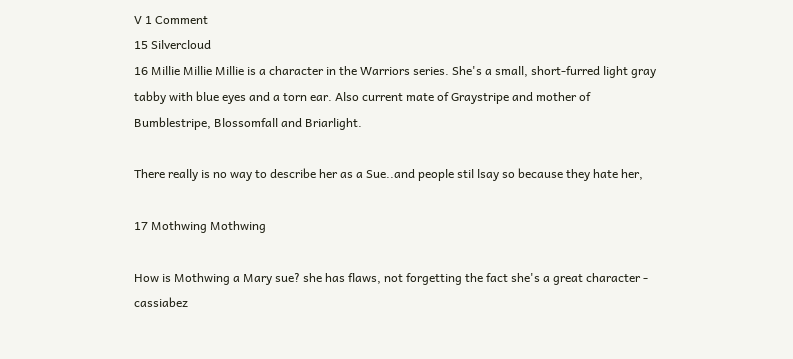V 1 Comment
15 Silvercloud
16 Millie Millie Millie is a character in the Warriors series. She's a small, short-furred light gray tabby with blue eyes and a torn ear. Also current mate of Graystripe and mother of Bumblestripe, Blossomfall and Briarlight.

There really is no way to describe her as a Sue..and people stil lsay so because they hate her,

17 Mothwing Mothwing

How is Mothwing a Mary sue? she has flaws, not forgetting the fact she's a great character - cassiabez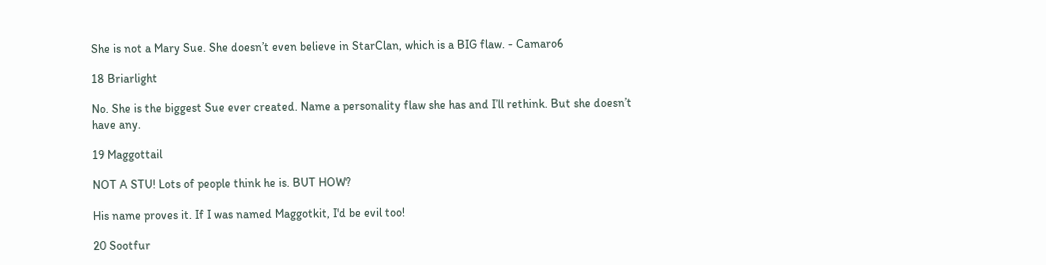She is not a Mary Sue. She doesn’t even believe in StarClan, which is a BIG flaw. - Camaro6

18 Briarlight

No. She is the biggest Sue ever created. Name a personality flaw she has and I’ll rethink. But she doesn’t have any.

19 Maggottail

NOT A STU! Lots of people think he is. BUT HOW?

His name proves it. If I was named Maggotkit, I'd be evil too!

20 Sootfur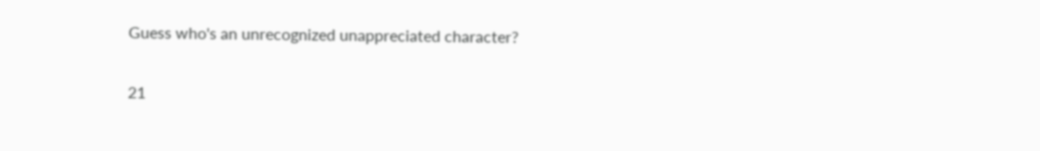Guess who's an unrecognized unappreciated character?

21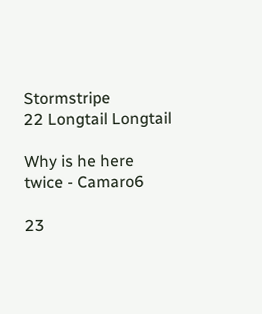Stormstripe
22 Longtail Longtail

Why is he here twice - Camaro6

23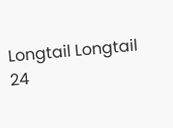Longtail Longtail
24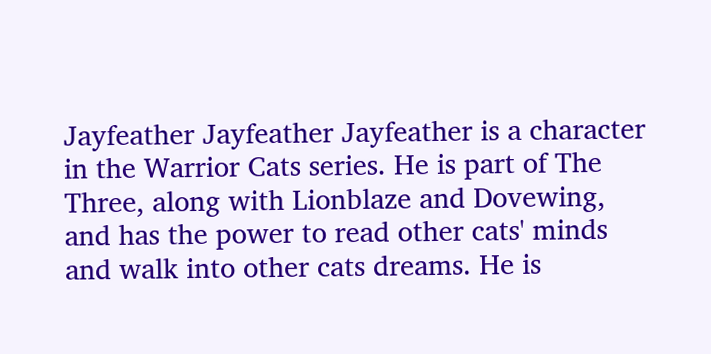Jayfeather Jayfeather Jayfeather is a character in the Warrior Cats series. He is part of The Three, along with Lionblaze and Dovewing, and has the power to read other cats' minds and walk into other cats dreams. He is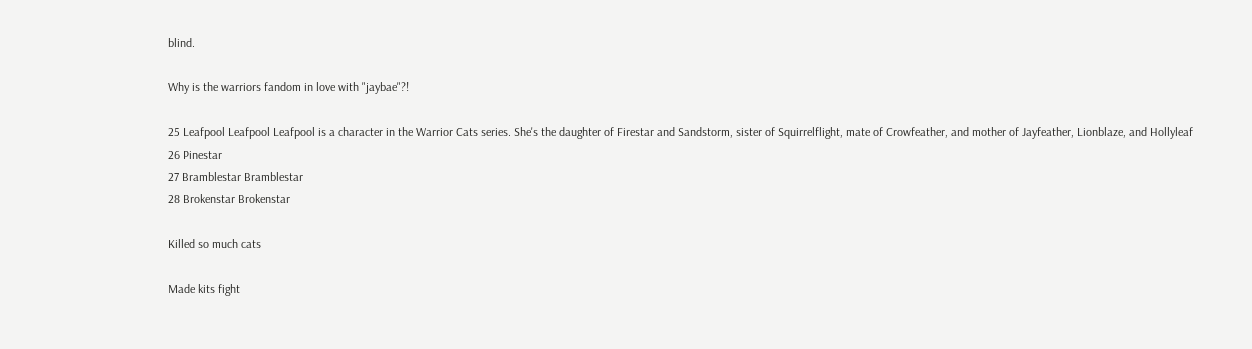blind.

Why is the warriors fandom in love with "jaybae"?!

25 Leafpool Leafpool Leafpool is a character in the Warrior Cats series. She's the daughter of Firestar and Sandstorm, sister of Squirrelflight, mate of Crowfeather, and mother of Jayfeather, Lionblaze, and Hollyleaf
26 Pinestar
27 Bramblestar Bramblestar
28 Brokenstar Brokenstar

Killed so much cats

Made kits fight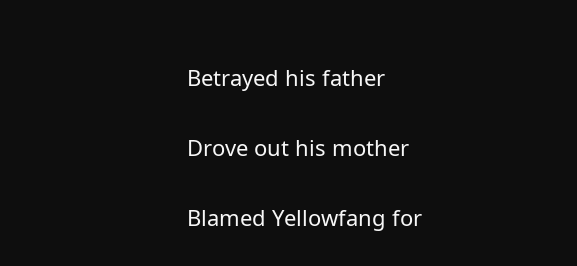Betrayed his father

Drove out his mother

Blamed Yellowfang for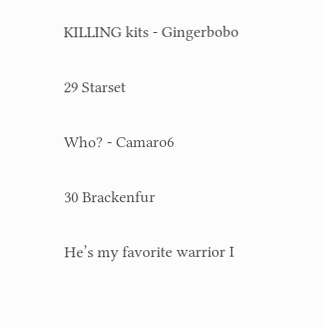KILLING kits - Gingerbobo

29 Starset

Who? - Camaro6

30 Brackenfur

He’s my favorite warrior I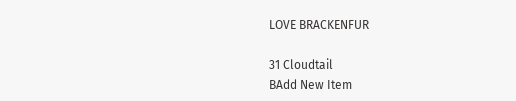LOVE BRACKENFUR

31 Cloudtail
BAdd New Item